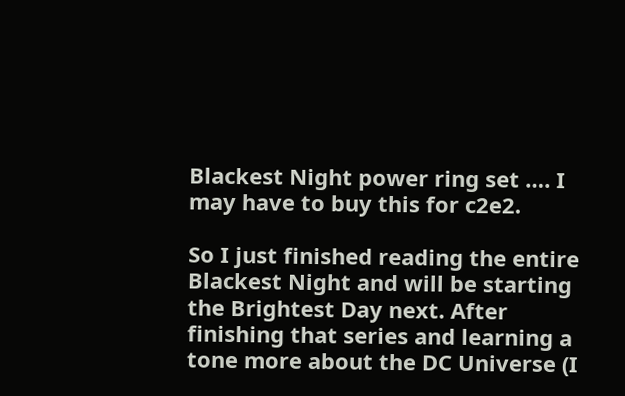Blackest Night power ring set …. I may have to buy this for c2e2.

So I just finished reading the entire Blackest Night and will be starting the Brightest Day next. After finishing that series and learning a tone more about the DC Universe (I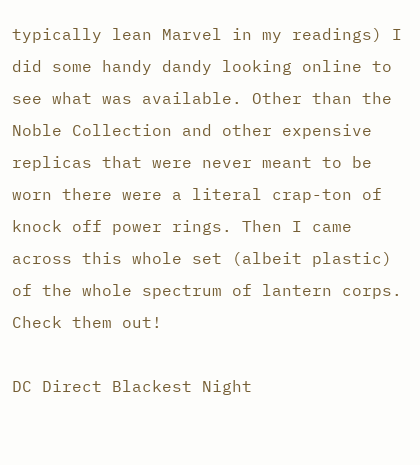typically lean Marvel in my readings) I did some handy dandy looking online to see what was available. Other than the Noble Collection and other expensive replicas that were never meant to be worn there were a literal crap-ton of knock off power rings. Then I came across this whole set (albeit plastic) of the whole spectrum of lantern corps. Check them out!

DC Direct Blackest Night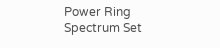Power Ring Spectrum Set